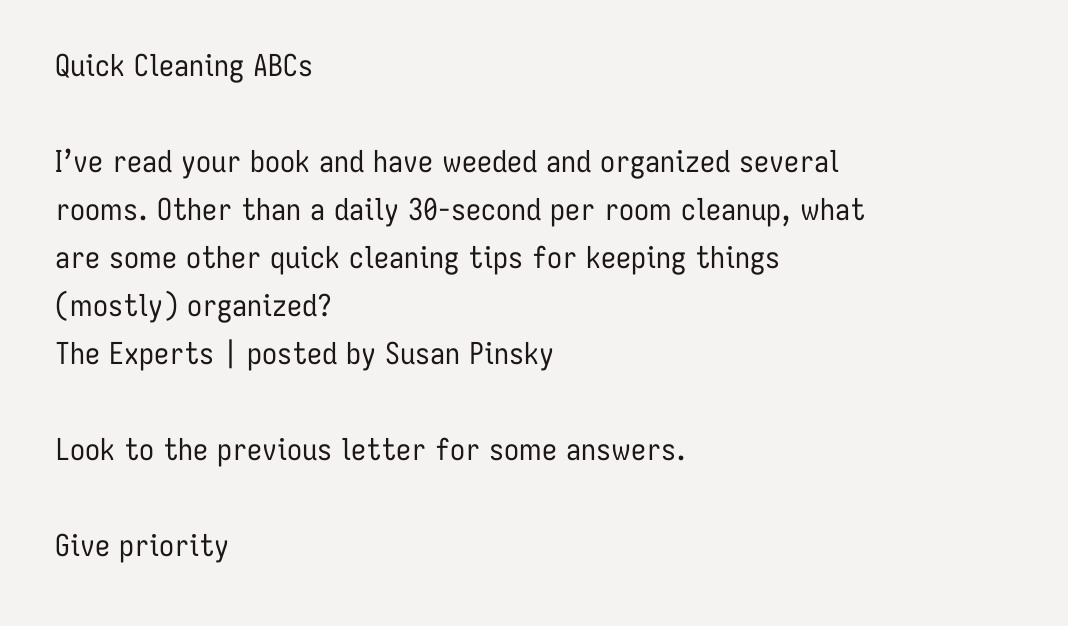Quick Cleaning ABCs

I’ve read your book and have weeded and organized several rooms. Other than a daily 30-second per room cleanup, what are some other quick cleaning tips for keeping things (mostly) organized?
The Experts | posted by Susan Pinsky

Look to the previous letter for some answers.

Give priority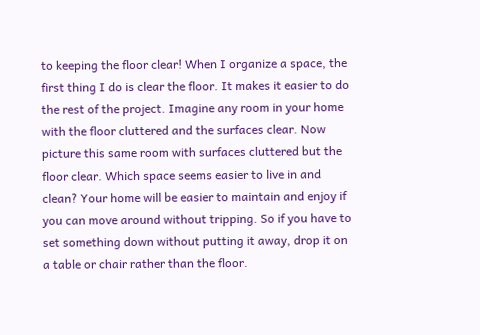to keeping the floor clear! When I organize a space, the first thing I do is clear the floor. It makes it easier to do the rest of the project. Imagine any room in your home with the floor cluttered and the surfaces clear. Now picture this same room with surfaces cluttered but the floor clear. Which space seems easier to live in and clean? Your home will be easier to maintain and enjoy if you can move around without tripping. So if you have to set something down without putting it away, drop it on a table or chair rather than the floor.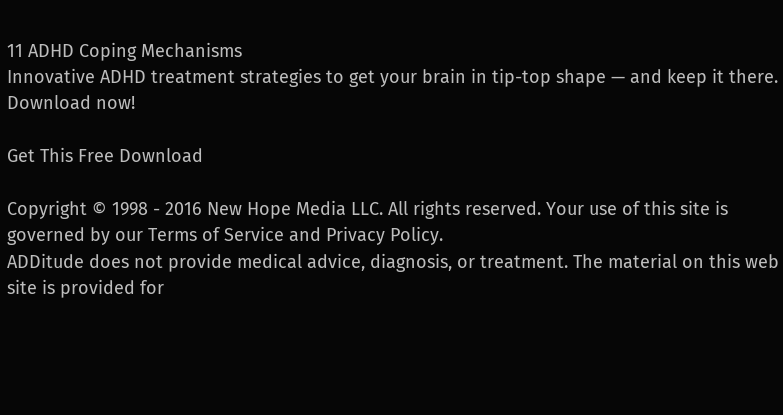11 ADHD Coping Mechanisms
Innovative ADHD treatment strategies to get your brain in tip-top shape — and keep it there. Download now!

Get This Free Download

Copyright © 1998 - 2016 New Hope Media LLC. All rights reserved. Your use of this site is governed by our Terms of Service and Privacy Policy.
ADDitude does not provide medical advice, diagnosis, or treatment. The material on this web site is provided for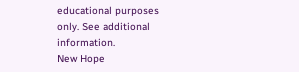educational purposes only. See additional information.
New Hope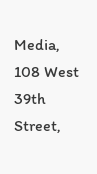Media, 108 West 39th Street,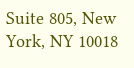Suite 805, New York, NY 10018